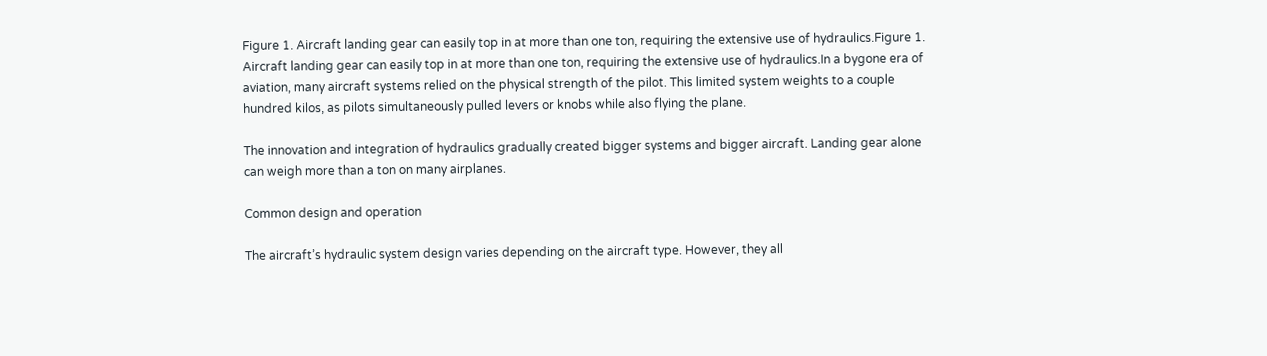Figure 1. Aircraft landing gear can easily top in at more than one ton, requiring the extensive use of hydraulics.Figure 1. Aircraft landing gear can easily top in at more than one ton, requiring the extensive use of hydraulics.In a bygone era of aviation, many aircraft systems relied on the physical strength of the pilot. This limited system weights to a couple hundred kilos, as pilots simultaneously pulled levers or knobs while also flying the plane.

The innovation and integration of hydraulics gradually created bigger systems and bigger aircraft. Landing gear alone can weigh more than a ton on many airplanes.

Common design and operation

The aircraft’s hydraulic system design varies depending on the aircraft type. However, they all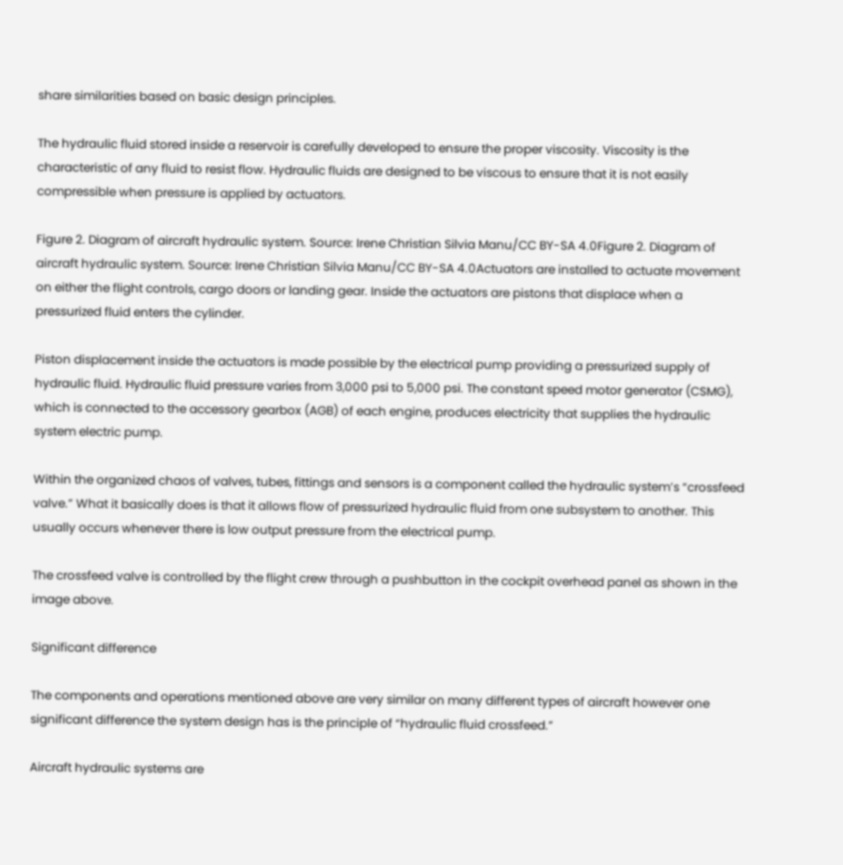share similarities based on basic design principles.

The hydraulic fluid stored inside a reservoir is carefully developed to ensure the proper viscosity. Viscosity is the characteristic of any fluid to resist flow. Hydraulic fluids are designed to be viscous to ensure that it is not easily compressible when pressure is applied by actuators.

Figure 2. Diagram of aircraft hydraulic system. Source: Irene Christian Silvia Manu/CC BY-SA 4.0Figure 2. Diagram of aircraft hydraulic system. Source: Irene Christian Silvia Manu/CC BY-SA 4.0Actuators are installed to actuate movement on either the flight controls, cargo doors or landing gear. Inside the actuators are pistons that displace when a pressurized fluid enters the cylinder.

Piston displacement inside the actuators is made possible by the electrical pump providing a pressurized supply of hydraulic fluid. Hydraulic fluid pressure varies from 3,000 psi to 5,000 psi. The constant speed motor generator (CSMG), which is connected to the accessory gearbox (AGB) of each engine, produces electricity that supplies the hydraulic system electric pump.

Within the organized chaos of valves, tubes, fittings and sensors is a component called the hydraulic system’s “crossfeed valve.” What it basically does is that it allows flow of pressurized hydraulic fluid from one subsystem to another. This usually occurs whenever there is low output pressure from the electrical pump.

The crossfeed valve is controlled by the flight crew through a pushbutton in the cockpit overhead panel as shown in the image above.

Significant difference

The components and operations mentioned above are very similar on many different types of aircraft however one significant difference the system design has is the principle of “hydraulic fluid crossfeed.”

Aircraft hydraulic systems are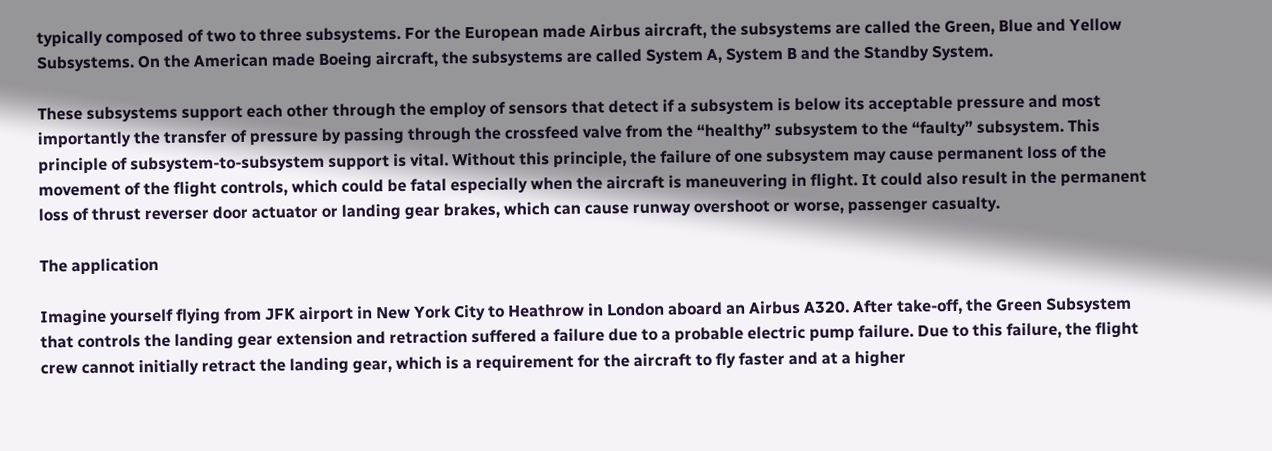typically composed of two to three subsystems. For the European made Airbus aircraft, the subsystems are called the Green, Blue and Yellow Subsystems. On the American made Boeing aircraft, the subsystems are called System A, System B and the Standby System.

These subsystems support each other through the employ of sensors that detect if a subsystem is below its acceptable pressure and most importantly the transfer of pressure by passing through the crossfeed valve from the “healthy” subsystem to the “faulty” subsystem. This principle of subsystem-to-subsystem support is vital. Without this principle, the failure of one subsystem may cause permanent loss of the movement of the flight controls, which could be fatal especially when the aircraft is maneuvering in flight. It could also result in the permanent loss of thrust reverser door actuator or landing gear brakes, which can cause runway overshoot or worse, passenger casualty.

The application

Imagine yourself flying from JFK airport in New York City to Heathrow in London aboard an Airbus A320. After take-off, the Green Subsystem that controls the landing gear extension and retraction suffered a failure due to a probable electric pump failure. Due to this failure, the flight crew cannot initially retract the landing gear, which is a requirement for the aircraft to fly faster and at a higher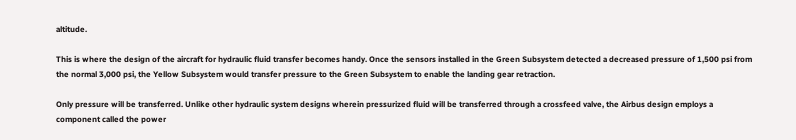altitude.

This is where the design of the aircraft for hydraulic fluid transfer becomes handy. Once the sensors installed in the Green Subsystem detected a decreased pressure of 1,500 psi from the normal 3,000 psi, the Yellow Subsystem would transfer pressure to the Green Subsystem to enable the landing gear retraction.

Only pressure will be transferred. Unlike other hydraulic system designs wherein pressurized fluid will be transferred through a crossfeed valve, the Airbus design employs a component called the power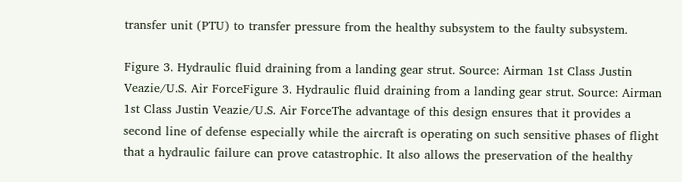transfer unit (PTU) to transfer pressure from the healthy subsystem to the faulty subsystem.

Figure 3. Hydraulic fluid draining from a landing gear strut. Source: Airman 1st Class Justin Veazie/U.S. Air ForceFigure 3. Hydraulic fluid draining from a landing gear strut. Source: Airman 1st Class Justin Veazie/U.S. Air ForceThe advantage of this design ensures that it provides a second line of defense especially while the aircraft is operating on such sensitive phases of flight that a hydraulic failure can prove catastrophic. It also allows the preservation of the healthy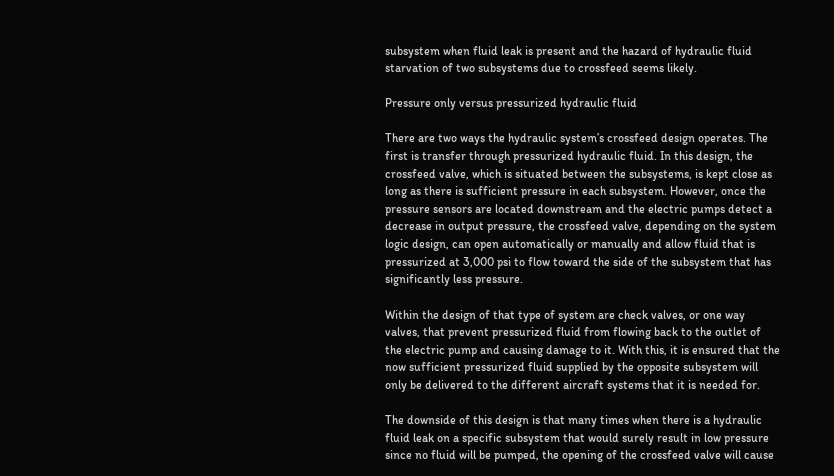subsystem when fluid leak is present and the hazard of hydraulic fluid starvation of two subsystems due to crossfeed seems likely.

Pressure only versus pressurized hydraulic fluid

There are two ways the hydraulic system’s crossfeed design operates. The first is transfer through pressurized hydraulic fluid. In this design, the crossfeed valve, which is situated between the subsystems, is kept close as long as there is sufficient pressure in each subsystem. However, once the pressure sensors are located downstream and the electric pumps detect a decrease in output pressure, the crossfeed valve, depending on the system logic design, can open automatically or manually and allow fluid that is pressurized at 3,000 psi to flow toward the side of the subsystem that has significantly less pressure.

Within the design of that type of system are check valves, or one way valves, that prevent pressurized fluid from flowing back to the outlet of the electric pump and causing damage to it. With this, it is ensured that the now sufficient pressurized fluid supplied by the opposite subsystem will only be delivered to the different aircraft systems that it is needed for.

The downside of this design is that many times when there is a hydraulic fluid leak on a specific subsystem that would surely result in low pressure since no fluid will be pumped, the opening of the crossfeed valve will cause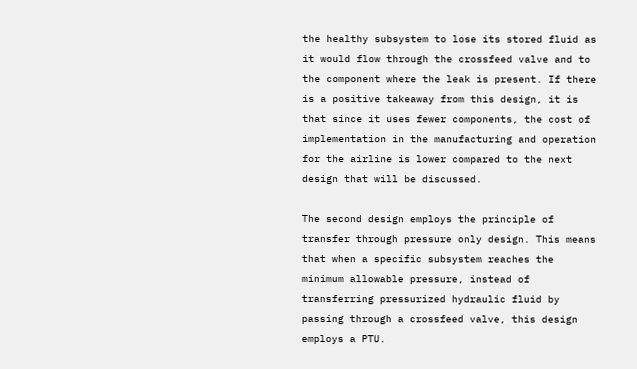the healthy subsystem to lose its stored fluid as it would flow through the crossfeed valve and to the component where the leak is present. If there is a positive takeaway from this design, it is that since it uses fewer components, the cost of implementation in the manufacturing and operation for the airline is lower compared to the next design that will be discussed.

The second design employs the principle of transfer through pressure only design. This means that when a specific subsystem reaches the minimum allowable pressure, instead of transferring pressurized hydraulic fluid by passing through a crossfeed valve, this design employs a PTU.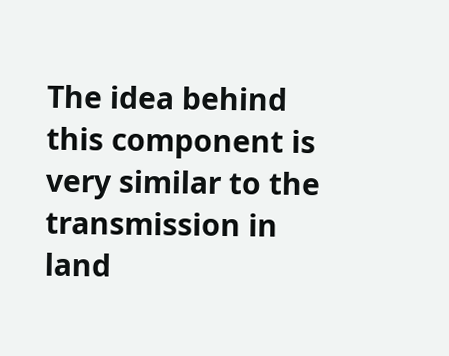The idea behind this component is very similar to the transmission in land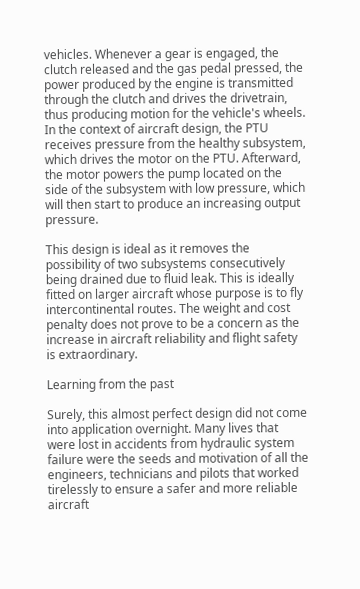vehicles. Whenever a gear is engaged, the clutch released and the gas pedal pressed, the power produced by the engine is transmitted through the clutch and drives the drivetrain, thus producing motion for the vehicle's wheels. In the context of aircraft design, the PTU receives pressure from the healthy subsystem, which drives the motor on the PTU. Afterward, the motor powers the pump located on the side of the subsystem with low pressure, which will then start to produce an increasing output pressure.

This design is ideal as it removes the possibility of two subsystems consecutively being drained due to fluid leak. This is ideally fitted on larger aircraft whose purpose is to fly intercontinental routes. The weight and cost penalty does not prove to be a concern as the increase in aircraft reliability and flight safety is extraordinary.

Learning from the past

Surely, this almost perfect design did not come into application overnight. Many lives that were lost in accidents from hydraulic system failure were the seeds and motivation of all the engineers, technicians and pilots that worked tirelessly to ensure a safer and more reliable aircraft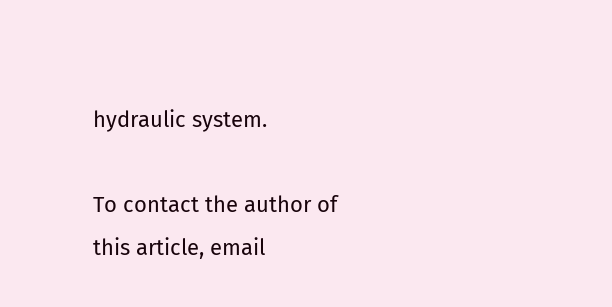hydraulic system.

To contact the author of this article, email